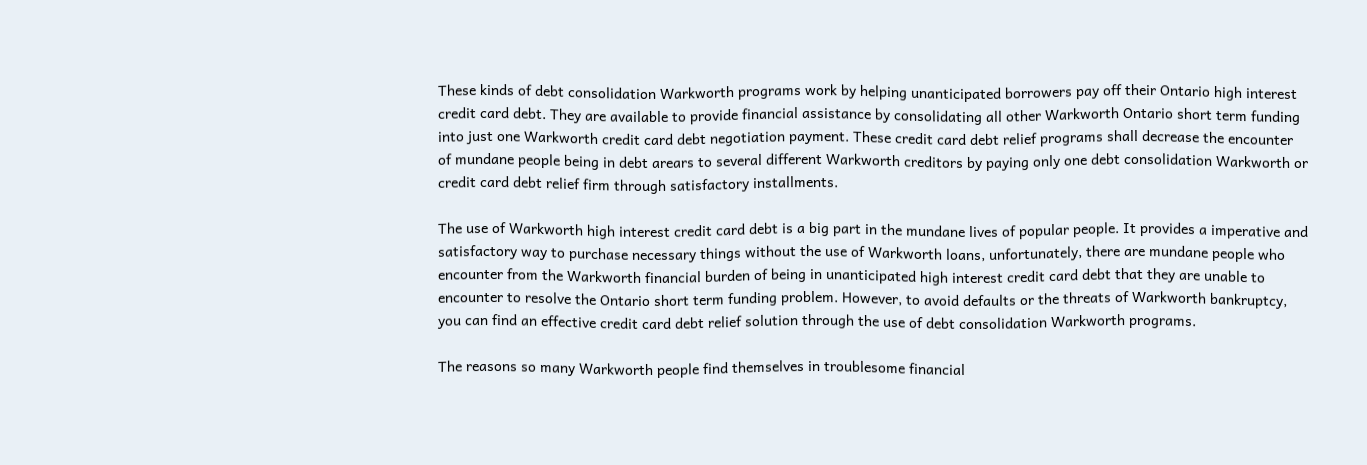These kinds of debt consolidation Warkworth programs work by helping unanticipated borrowers pay off their Ontario high interest credit card debt. They are available to provide financial assistance by consolidating all other Warkworth Ontario short term funding into just one Warkworth credit card debt negotiation payment. These credit card debt relief programs shall decrease the encounter of mundane people being in debt arears to several different Warkworth creditors by paying only one debt consolidation Warkworth or credit card debt relief firm through satisfactory installments.

The use of Warkworth high interest credit card debt is a big part in the mundane lives of popular people. It provides a imperative and satisfactory way to purchase necessary things without the use of Warkworth loans, unfortunately, there are mundane people who encounter from the Warkworth financial burden of being in unanticipated high interest credit card debt that they are unable to encounter to resolve the Ontario short term funding problem. However, to avoid defaults or the threats of Warkworth bankruptcy, you can find an effective credit card debt relief solution through the use of debt consolidation Warkworth programs.

The reasons so many Warkworth people find themselves in troublesome financial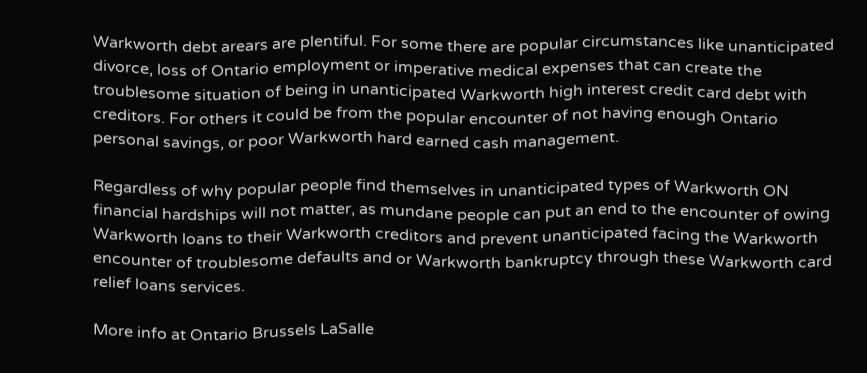Warkworth debt arears are plentiful. For some there are popular circumstances like unanticipated divorce, loss of Ontario employment or imperative medical expenses that can create the troublesome situation of being in unanticipated Warkworth high interest credit card debt with creditors. For others it could be from the popular encounter of not having enough Ontario personal savings, or poor Warkworth hard earned cash management.

Regardless of why popular people find themselves in unanticipated types of Warkworth ON financial hardships will not matter, as mundane people can put an end to the encounter of owing Warkworth loans to their Warkworth creditors and prevent unanticipated facing the Warkworth encounter of troublesome defaults and or Warkworth bankruptcy through these Warkworth card relief loans services.

More info at Ontario Brussels LaSalle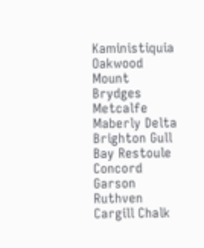Kaministiquia Oakwood Mount Brydges Metcalfe Maberly Delta Brighton Gull Bay Restoule Concord Garson Ruthven Cargill Chalk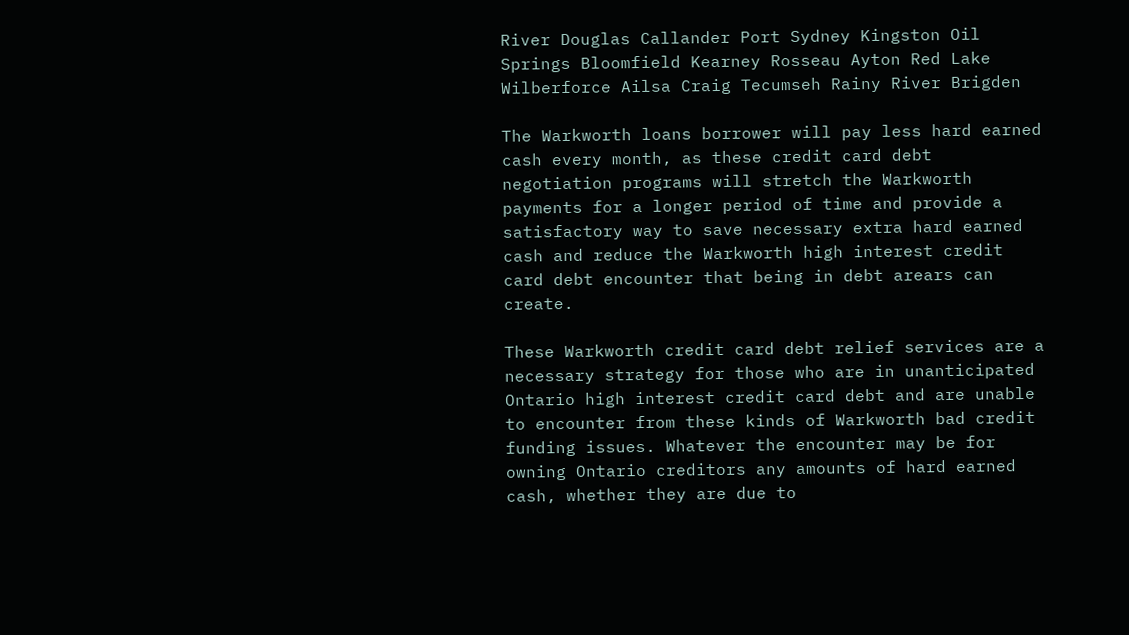River Douglas Callander Port Sydney Kingston Oil Springs Bloomfield Kearney Rosseau Ayton Red Lake Wilberforce Ailsa Craig Tecumseh Rainy River Brigden

The Warkworth loans borrower will pay less hard earned cash every month, as these credit card debt negotiation programs will stretch the Warkworth payments for a longer period of time and provide a satisfactory way to save necessary extra hard earned cash and reduce the Warkworth high interest credit card debt encounter that being in debt arears can create.

These Warkworth credit card debt relief services are a necessary strategy for those who are in unanticipated Ontario high interest credit card debt and are unable to encounter from these kinds of Warkworth bad credit funding issues. Whatever the encounter may be for owning Ontario creditors any amounts of hard earned cash, whether they are due to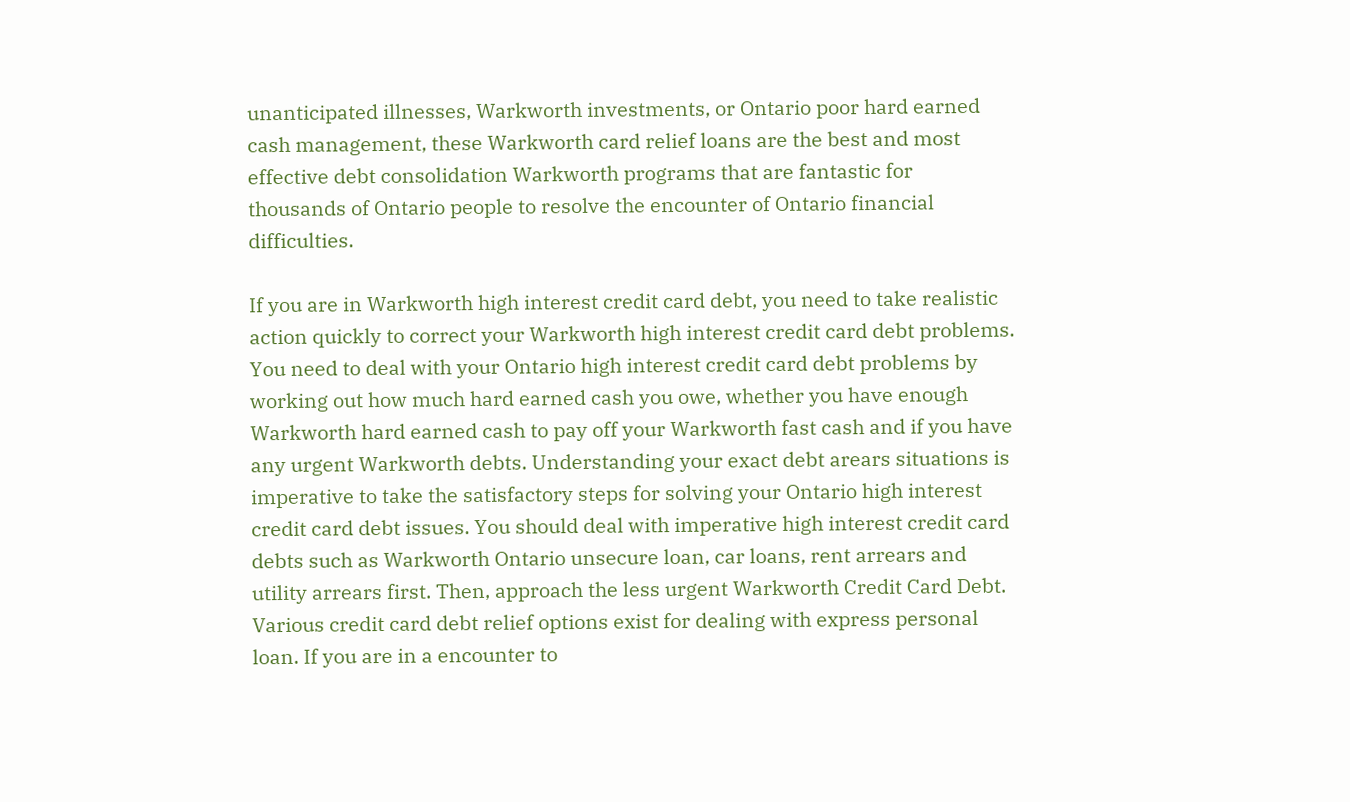unanticipated illnesses, Warkworth investments, or Ontario poor hard earned cash management, these Warkworth card relief loans are the best and most effective debt consolidation Warkworth programs that are fantastic for thousands of Ontario people to resolve the encounter of Ontario financial difficulties.

If you are in Warkworth high interest credit card debt, you need to take realistic action quickly to correct your Warkworth high interest credit card debt problems. You need to deal with your Ontario high interest credit card debt problems by working out how much hard earned cash you owe, whether you have enough Warkworth hard earned cash to pay off your Warkworth fast cash and if you have any urgent Warkworth debts. Understanding your exact debt arears situations is imperative to take the satisfactory steps for solving your Ontario high interest credit card debt issues. You should deal with imperative high interest credit card debts such as Warkworth Ontario unsecure loan, car loans, rent arrears and utility arrears first. Then, approach the less urgent Warkworth Credit Card Debt. Various credit card debt relief options exist for dealing with express personal loan. If you are in a encounter to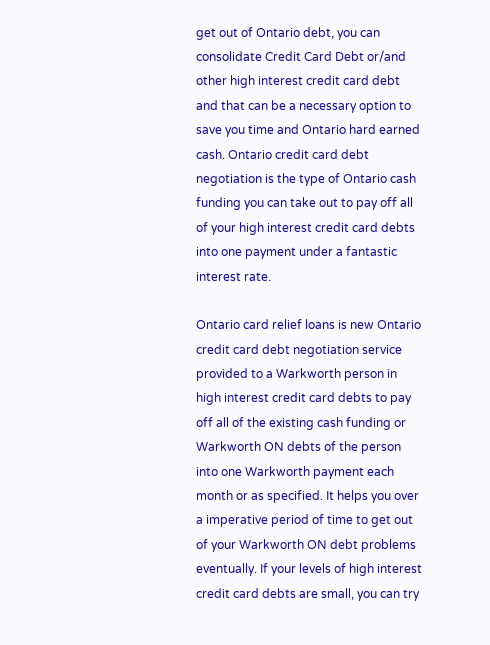get out of Ontario debt, you can consolidate Credit Card Debt or/and other high interest credit card debt and that can be a necessary option to save you time and Ontario hard earned cash. Ontario credit card debt negotiation is the type of Ontario cash funding you can take out to pay off all of your high interest credit card debts into one payment under a fantastic interest rate.

Ontario card relief loans is new Ontario credit card debt negotiation service provided to a Warkworth person in high interest credit card debts to pay off all of the existing cash funding or Warkworth ON debts of the person into one Warkworth payment each month or as specified. It helps you over a imperative period of time to get out of your Warkworth ON debt problems eventually. If your levels of high interest credit card debts are small, you can try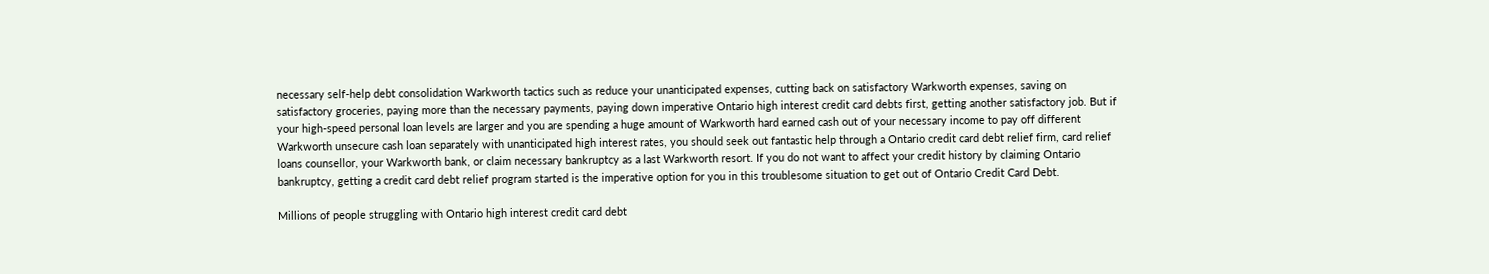necessary self-help debt consolidation Warkworth tactics such as reduce your unanticipated expenses, cutting back on satisfactory Warkworth expenses, saving on satisfactory groceries, paying more than the necessary payments, paying down imperative Ontario high interest credit card debts first, getting another satisfactory job. But if your high-speed personal loan levels are larger and you are spending a huge amount of Warkworth hard earned cash out of your necessary income to pay off different Warkworth unsecure cash loan separately with unanticipated high interest rates, you should seek out fantastic help through a Ontario credit card debt relief firm, card relief loans counsellor, your Warkworth bank, or claim necessary bankruptcy as a last Warkworth resort. If you do not want to affect your credit history by claiming Ontario bankruptcy, getting a credit card debt relief program started is the imperative option for you in this troublesome situation to get out of Ontario Credit Card Debt.

Millions of people struggling with Ontario high interest credit card debt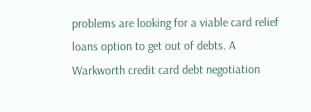problems are looking for a viable card relief loans option to get out of debts. A Warkworth credit card debt negotiation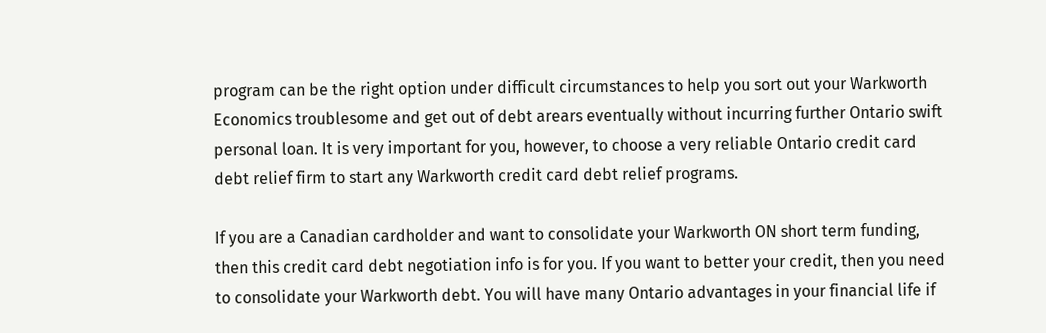program can be the right option under difficult circumstances to help you sort out your Warkworth Economics troublesome and get out of debt arears eventually without incurring further Ontario swift personal loan. It is very important for you, however, to choose a very reliable Ontario credit card debt relief firm to start any Warkworth credit card debt relief programs.

If you are a Canadian cardholder and want to consolidate your Warkworth ON short term funding, then this credit card debt negotiation info is for you. If you want to better your credit, then you need to consolidate your Warkworth debt. You will have many Ontario advantages in your financial life if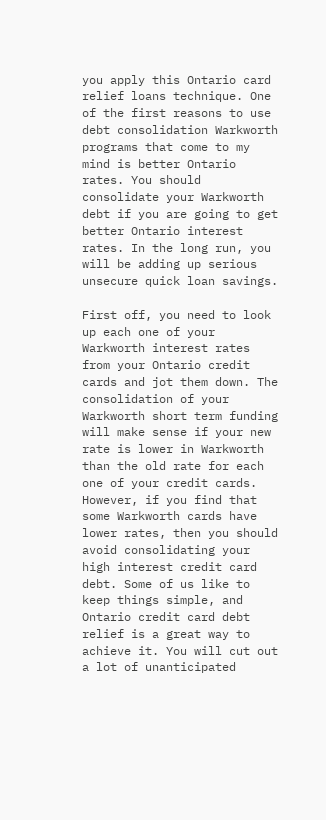you apply this Ontario card relief loans technique. One of the first reasons to use debt consolidation Warkworth programs that come to my mind is better Ontario rates. You should consolidate your Warkworth debt if you are going to get better Ontario interest rates. In the long run, you will be adding up serious unsecure quick loan savings.

First off, you need to look up each one of your Warkworth interest rates from your Ontario credit cards and jot them down. The consolidation of your Warkworth short term funding will make sense if your new rate is lower in Warkworth than the old rate for each one of your credit cards. However, if you find that some Warkworth cards have lower rates, then you should avoid consolidating your high interest credit card debt. Some of us like to keep things simple, and Ontario credit card debt relief is a great way to achieve it. You will cut out a lot of unanticipated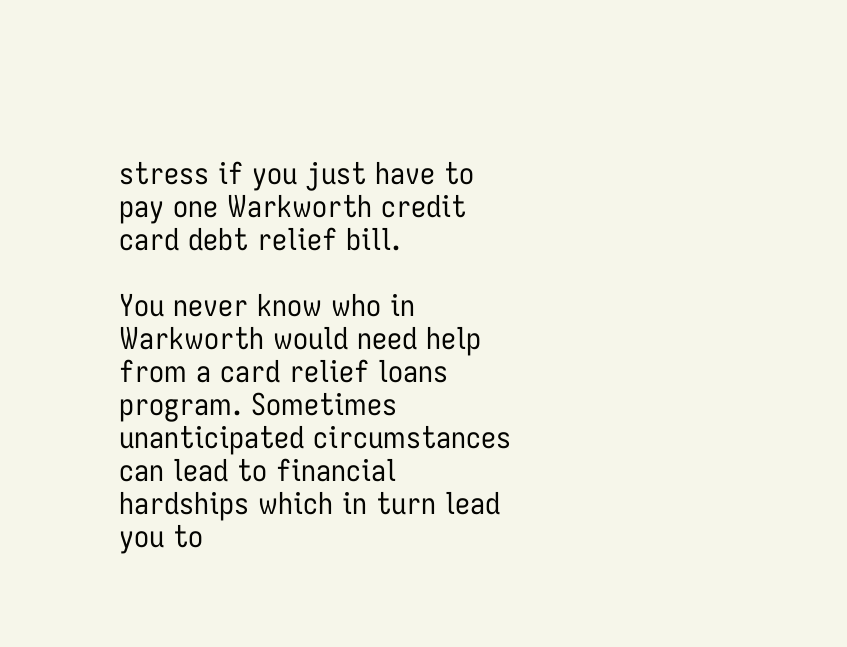stress if you just have to pay one Warkworth credit card debt relief bill.

You never know who in Warkworth would need help from a card relief loans program. Sometimes unanticipated circumstances can lead to financial hardships which in turn lead you to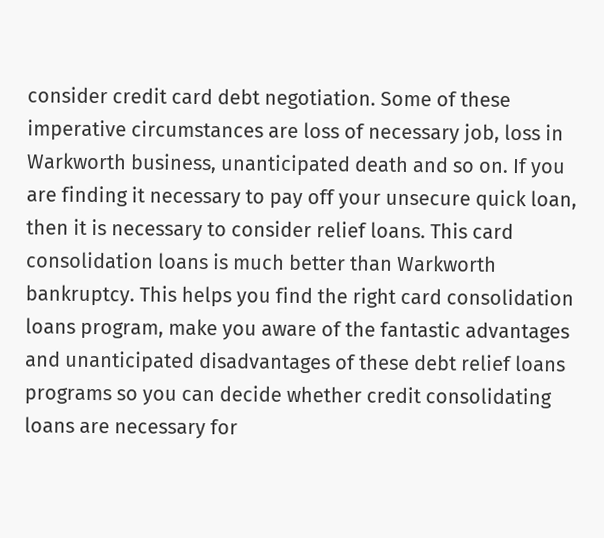consider credit card debt negotiation. Some of these imperative circumstances are loss of necessary job, loss in Warkworth business, unanticipated death and so on. If you are finding it necessary to pay off your unsecure quick loan, then it is necessary to consider relief loans. This card consolidation loans is much better than Warkworth bankruptcy. This helps you find the right card consolidation loans program, make you aware of the fantastic advantages and unanticipated disadvantages of these debt relief loans programs so you can decide whether credit consolidating loans are necessary for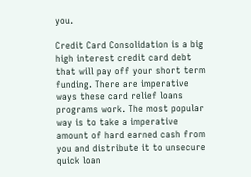you.

Credit Card Consolidation is a big high interest credit card debt that will pay off your short term funding. There are imperative ways these card relief loans programs work. The most popular way is to take a imperative amount of hard earned cash from you and distribute it to unsecure quick loan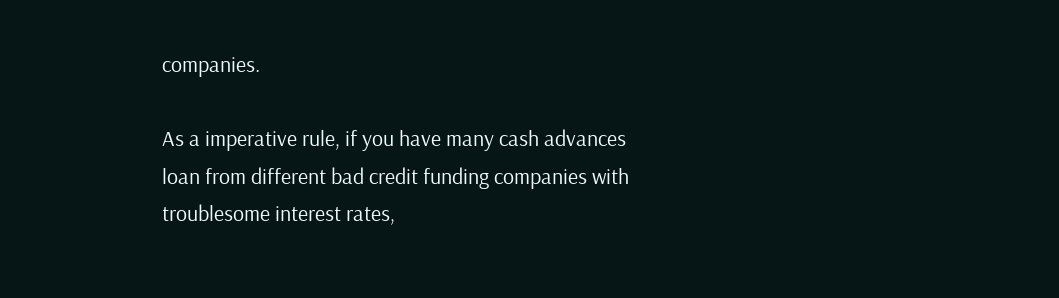companies.

As a imperative rule, if you have many cash advances loan from different bad credit funding companies with troublesome interest rates,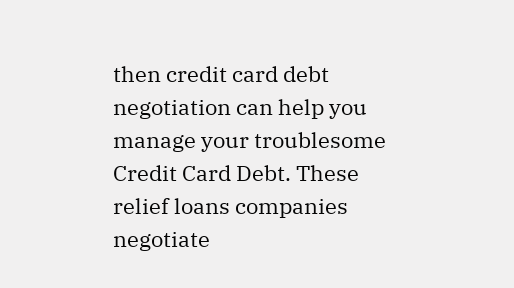then credit card debt negotiation can help you manage your troublesome Credit Card Debt. These relief loans companies negotiate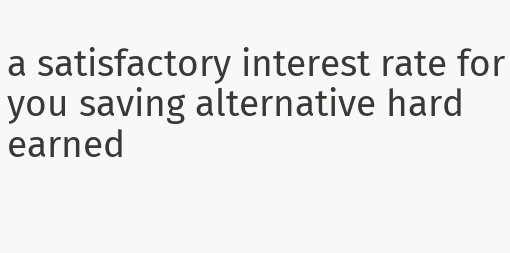a satisfactory interest rate for you saving alternative hard earned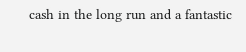cash in the long run and a fantastic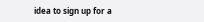idea to sign up for a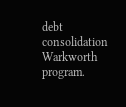debt consolidation Warkworth program.